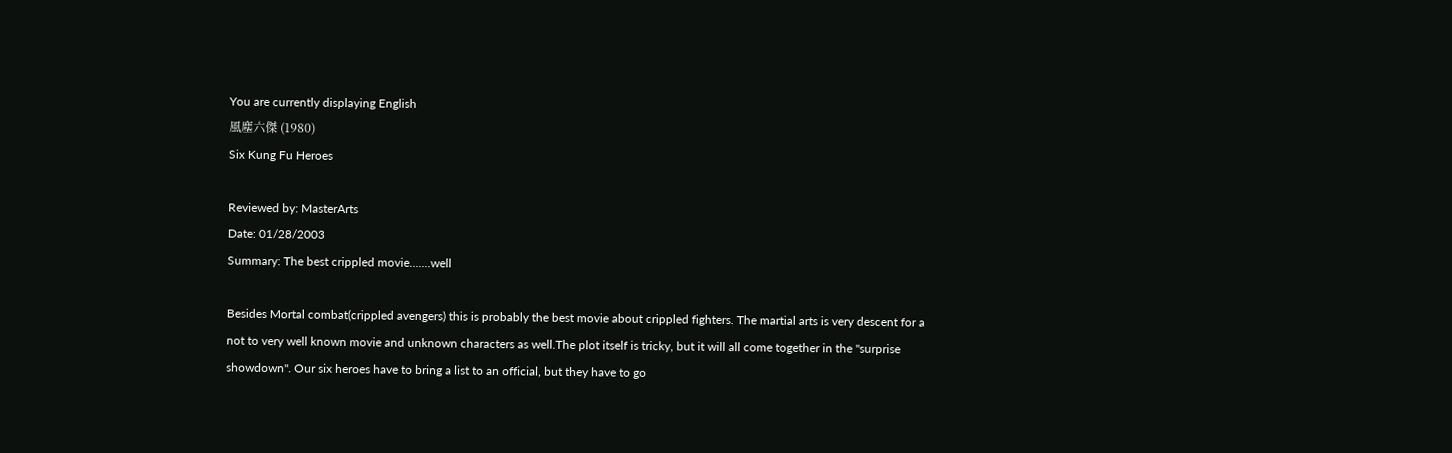You are currently displaying English
風塵六傑 (1980)
Six Kung Fu Heroes

Reviewed by: MasterArts
Date: 01/28/2003
Summary: The best crippled movie.......well

Besides Mortal combat(crippled avengers) this is probably the best movie about crippled fighters. The martial arts is very descent for a not to very well known movie and unknown characters as well.The plot itself is tricky, but it will all come together in the "surprise showdown". Our six heroes have to bring a list to an official, but they have to go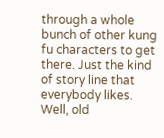through a whole bunch of other kung fu characters to get there. Just the kind of story line that everybody likes. Well, old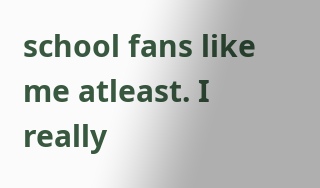school fans like me atleast. I really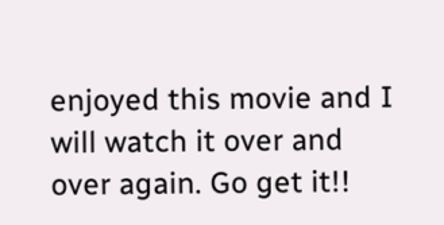enjoyed this movie and I will watch it over and over again. Go get it!!